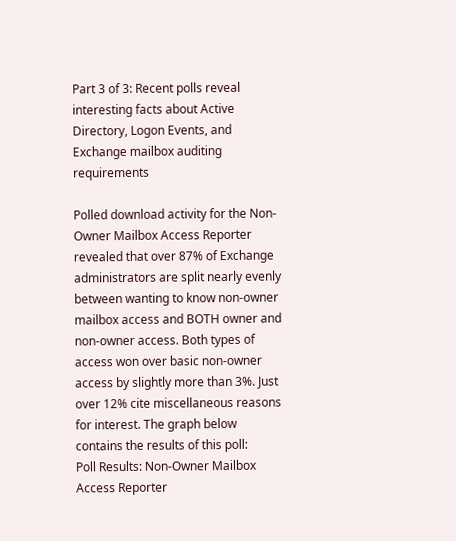Part 3 of 3: Recent polls reveal interesting facts about Active Directory, Logon Events, and Exchange mailbox auditing requirements

Polled download activity for the Non-Owner Mailbox Access Reporter revealed that over 87% of Exchange administrators are split nearly evenly between wanting to know non-owner mailbox access and BOTH owner and non-owner access. Both types of access won over basic non-owner access by slightly more than 3%. Just over 12% cite miscellaneous reasons for interest. The graph below contains the results of this poll:
Poll Results: Non-Owner Mailbox Access Reporter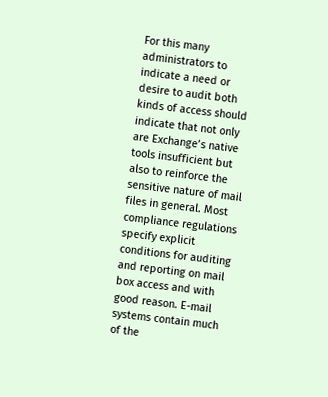For this many administrators to indicate a need or desire to audit both kinds of access should indicate that not only are Exchange’s native tools insufficient but also to reinforce the sensitive nature of mail files in general. Most compliance regulations specify explicit conditions for auditing and reporting on mail box access and with good reason. E-mail systems contain much of the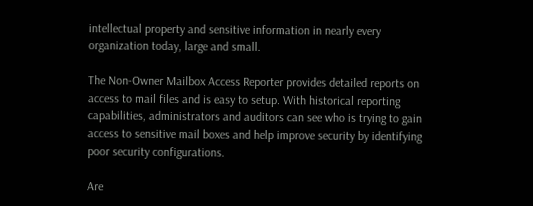intellectual property and sensitive information in nearly every organization today, large and small.

The Non-Owner Mailbox Access Reporter provides detailed reports on access to mail files and is easy to setup. With historical reporting capabilities, administrators and auditors can see who is trying to gain access to sensitive mail boxes and help improve security by identifying poor security configurations.

Are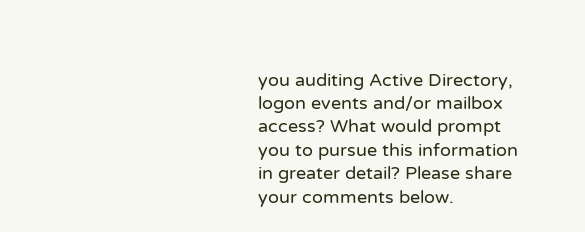you auditing Active Directory, logon events and/or mailbox access? What would prompt you to pursue this information in greater detail? Please share your comments below.